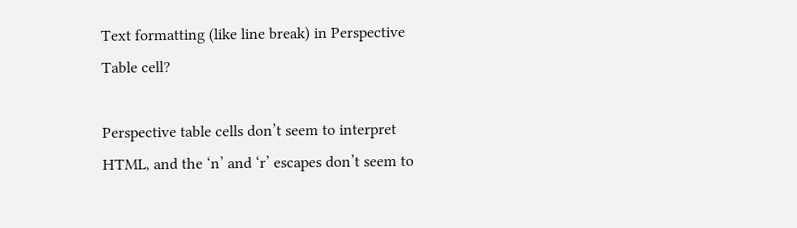Text formatting (like line break) in Perspective Table cell?

Perspective table cells don’t seem to interpret HTML, and the ‘n’ and ‘r’ escapes don’t seem to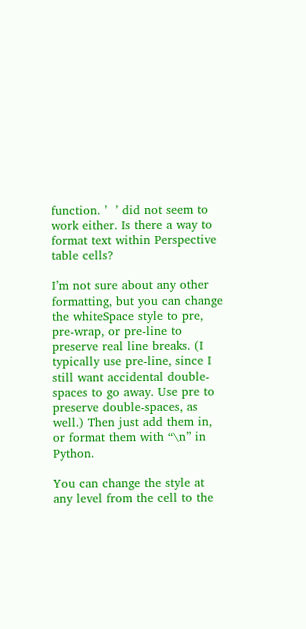function. ’  ’ did not seem to work either. Is there a way to format text within Perspective table cells?

I’m not sure about any other formatting, but you can change the whiteSpace style to pre, pre-wrap, or pre-line to preserve real line breaks. (I typically use pre-line, since I still want accidental double-spaces to go away. Use pre to preserve double-spaces, as well.) Then just add them in, or format them with “\n” in Python.

You can change the style at any level from the cell to the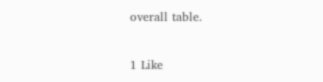overall table.

1 Like